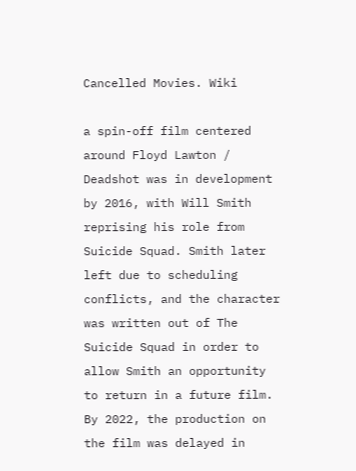Cancelled Movies. Wiki

a spin-off film centered around Floyd Lawton / Deadshot was in development by 2016, with Will Smith reprising his role from Suicide Squad. Smith later left due to scheduling conflicts, and the character was written out of The Suicide Squad in order to allow Smith an opportunity to return in a future film. By 2022, the production on the film was delayed in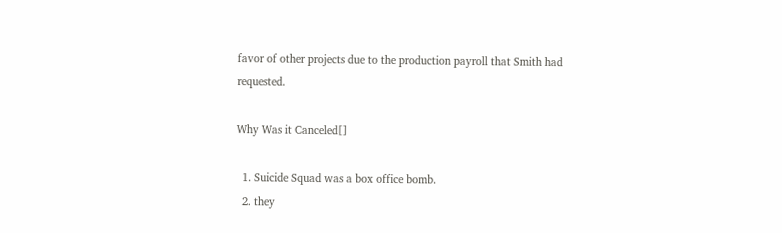favor of other projects due to the production payroll that Smith had requested.

Why Was it Canceled[]

  1. Suicide Squad was a box office bomb.
  2. they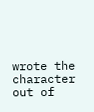wrote the character out of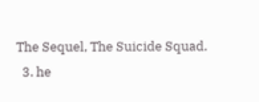The Sequel, The Suicide Squad.
  3. he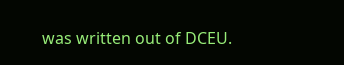was written out of DCEU.